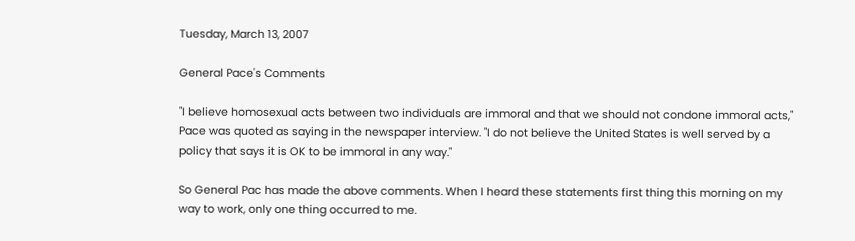Tuesday, March 13, 2007

General Pace's Comments

"I believe homosexual acts between two individuals are immoral and that we should not condone immoral acts," Pace was quoted as saying in the newspaper interview. "I do not believe the United States is well served by a policy that says it is OK to be immoral in any way."

So General Pac has made the above comments. When I heard these statements first thing this morning on my way to work, only one thing occurred to me.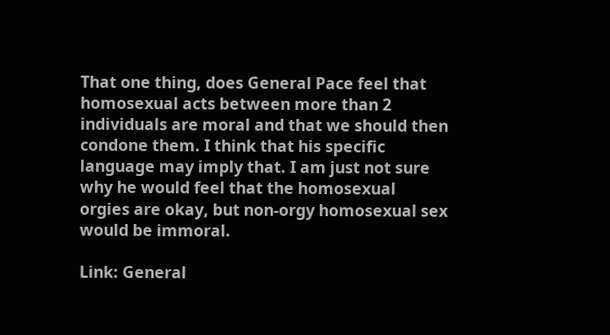That one thing, does General Pace feel that homosexual acts between more than 2 individuals are moral and that we should then condone them. I think that his specific language may imply that. I am just not sure why he would feel that the homosexual orgies are okay, but non-orgy homosexual sex would be immoral.

Link: General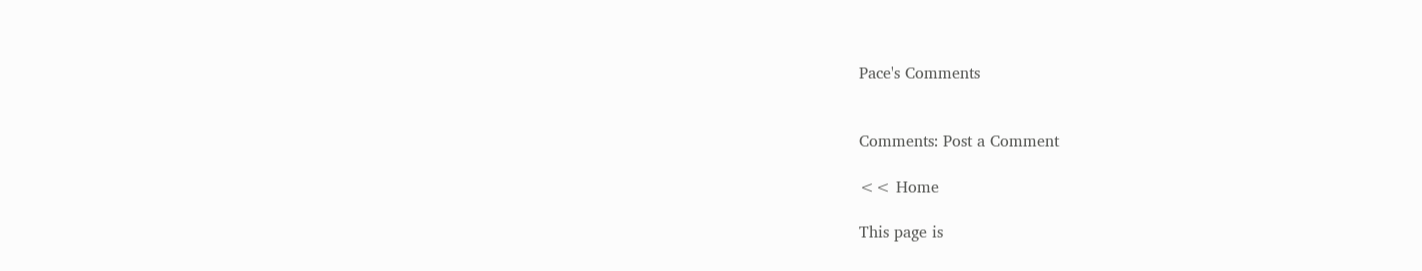Pace's Comments


Comments: Post a Comment

<< Home

This page is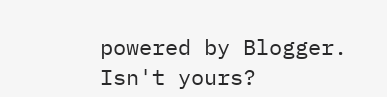powered by Blogger. Isn't yours?